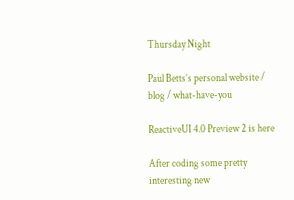Thursday Night

Paul Betts’s personal website / blog / what-have-you

ReactiveUI 4.0 Preview 2 is here

After coding some pretty interesting new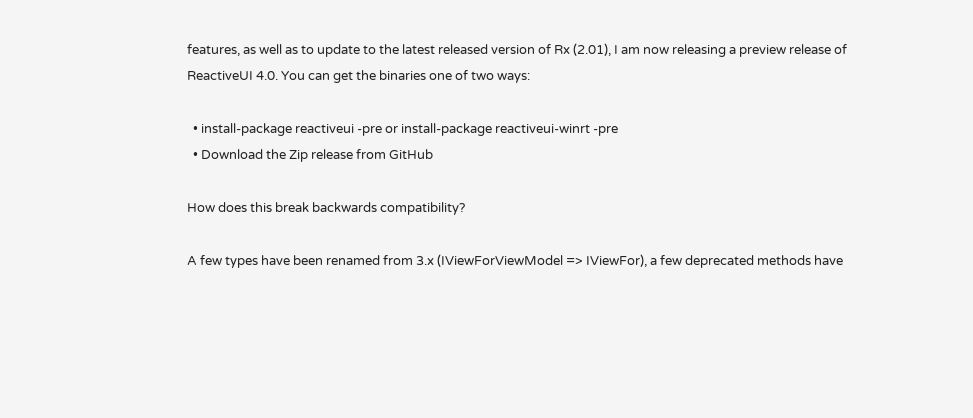features, as well as to update to the latest released version of Rx (2.01), I am now releasing a preview release of ReactiveUI 4.0. You can get the binaries one of two ways:

  • install-package reactiveui -pre or install-package reactiveui-winrt -pre
  • Download the Zip release from GitHub

How does this break backwards compatibility?

A few types have been renamed from 3.x (IViewForViewModel => IViewFor), a few deprecated methods have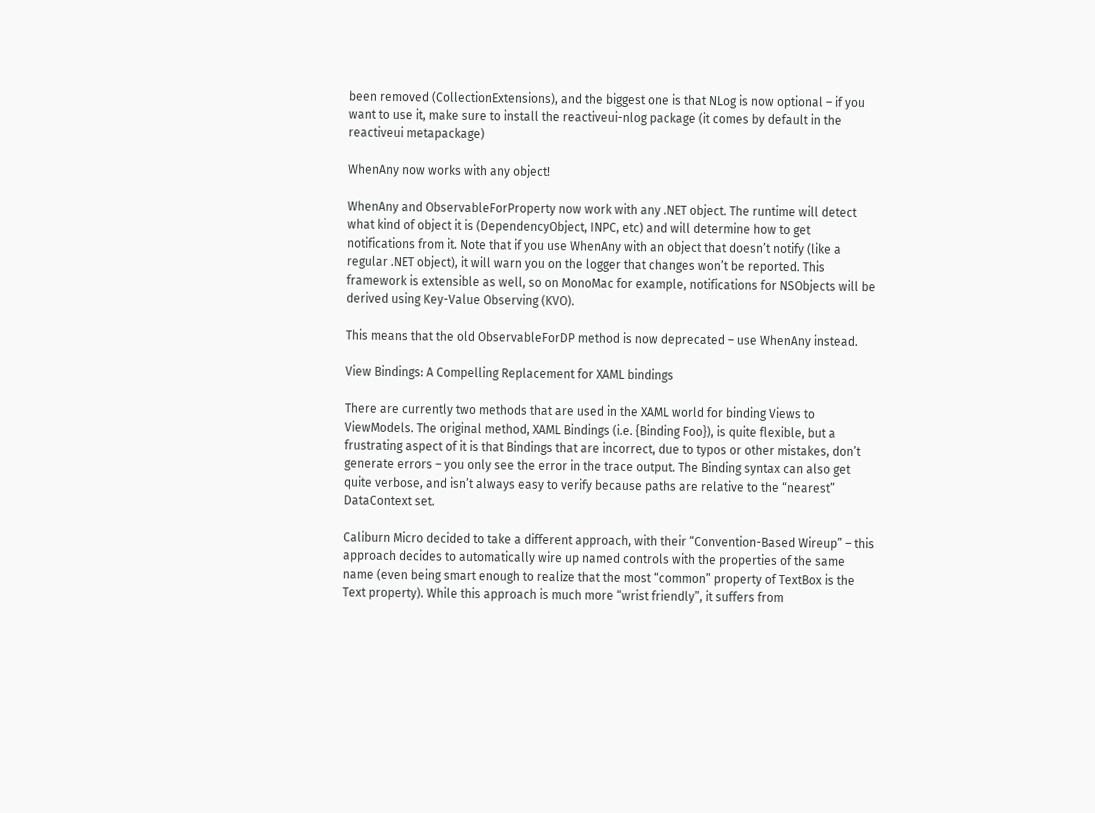been removed (CollectionExtensions), and the biggest one is that NLog is now optional – if you want to use it, make sure to install the reactiveui-nlog package (it comes by default in the reactiveui metapackage)

WhenAny now works with any object!

WhenAny and ObservableForProperty now work with any .NET object. The runtime will detect what kind of object it is (DependencyObject, INPC, etc) and will determine how to get notifications from it. Note that if you use WhenAny with an object that doesn’t notify (like a regular .NET object), it will warn you on the logger that changes won’t be reported. This framework is extensible as well, so on MonoMac for example, notifications for NSObjects will be derived using Key-Value Observing (KVO).

This means that the old ObservableForDP method is now deprecated – use WhenAny instead.

View Bindings: A Compelling Replacement for XAML bindings

There are currently two methods that are used in the XAML world for binding Views to ViewModels. The original method, XAML Bindings (i.e. {Binding Foo}), is quite flexible, but a frustrating aspect of it is that Bindings that are incorrect, due to typos or other mistakes, don’t generate errors – you only see the error in the trace output. The Binding syntax can also get quite verbose, and isn’t always easy to verify because paths are relative to the “nearest” DataContext set.

Caliburn Micro decided to take a different approach, with their “Convention-Based Wireup” – this approach decides to automatically wire up named controls with the properties of the same name (even being smart enough to realize that the most “common” property of TextBox is the Text property). While this approach is much more “wrist friendly”, it suffers from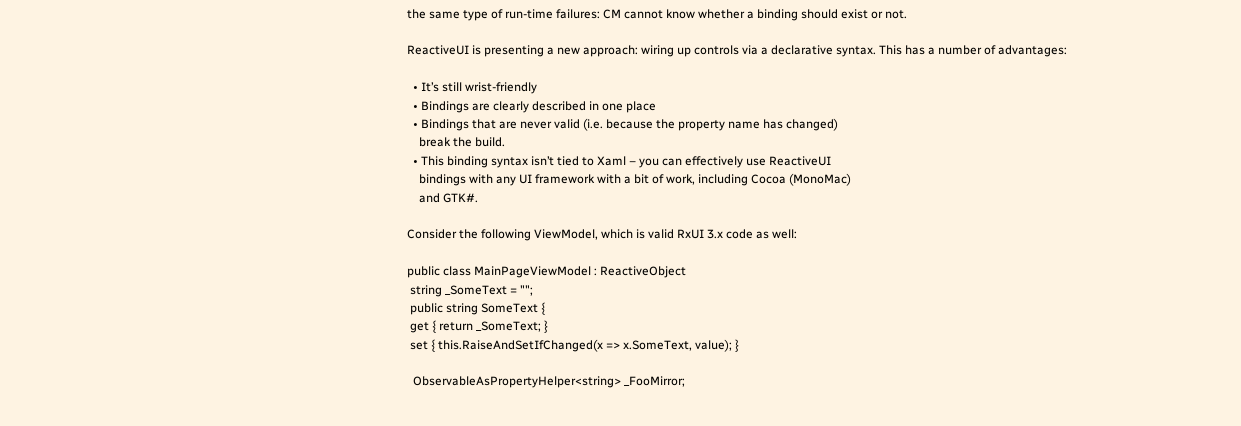the same type of run-time failures: CM cannot know whether a binding should exist or not.

ReactiveUI is presenting a new approach: wiring up controls via a declarative syntax. This has a number of advantages:

  • It’s still wrist-friendly
  • Bindings are clearly described in one place
  • Bindings that are never valid (i.e. because the property name has changed)
    break the build.
  • This binding syntax isn’t tied to Xaml – you can effectively use ReactiveUI
    bindings with any UI framework with a bit of work, including Cocoa (MonoMac)
    and GTK#.

Consider the following ViewModel, which is valid RxUI 3.x code as well:

public class MainPageViewModel : ReactiveObject
 string _SomeText = "";
 public string SomeText {
 get { return _SomeText; }
 set { this.RaiseAndSetIfChanged(x => x.SomeText, value); }

  ObservableAsPropertyHelper<string> _FooMirror;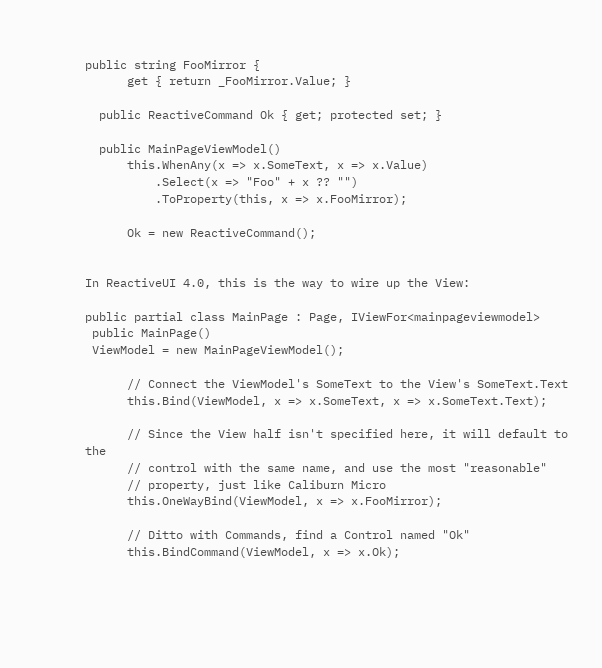public string FooMirror {
      get { return _FooMirror.Value; }

  public ReactiveCommand Ok { get; protected set; }

  public MainPageViewModel()
      this.WhenAny(x => x.SomeText, x => x.Value)
          .Select(x => "Foo" + x ?? "")
          .ToProperty(this, x => x.FooMirror);

      Ok = new ReactiveCommand();


In ReactiveUI 4.0, this is the way to wire up the View:

public partial class MainPage : Page, IViewFor<mainpageviewmodel>
 public MainPage()
 ViewModel = new MainPageViewModel();

      // Connect the ViewModel's SomeText to the View's SomeText.Text
      this.Bind(ViewModel, x => x.SomeText, x => x.SomeText.Text);

      // Since the View half isn't specified here, it will default to the
      // control with the same name, and use the most "reasonable"
      // property, just like Caliburn Micro
      this.OneWayBind(ViewModel, x => x.FooMirror);

      // Ditto with Commands, find a Control named "Ok"
      this.BindCommand(ViewModel, x => x.Ok);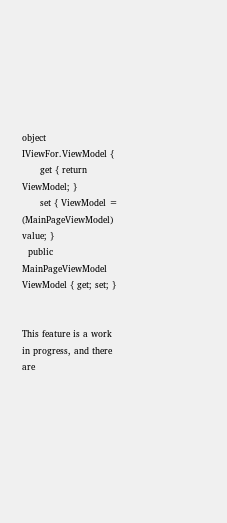object IViewFor.ViewModel {
      get { return ViewModel; }
      set { ViewModel = (MainPageViewModel) value; }
  public MainPageViewModel ViewModel { get; set; }


This feature is a work in progress, and there are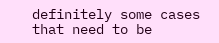definitely some cases that need to be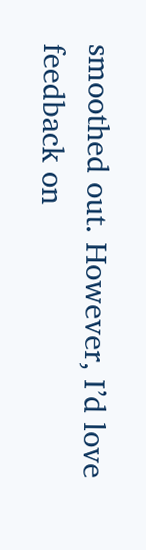smoothed out. However, I’d love feedback on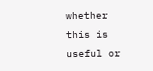whether this is useful or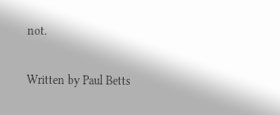not.

Written by Paul Betts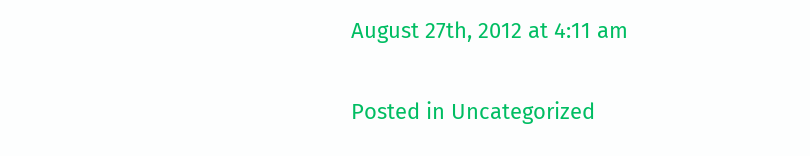August 27th, 2012 at 4:11 am

Posted in Uncategorized